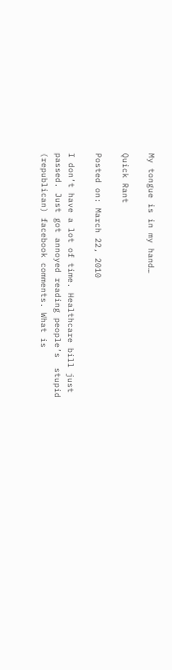My tongue is in my hand…

Quick Rant

Posted on: March 22, 2010

I don’t have a lot of time. Healthcare bill just passed. Just got annoyed reading people’s  stupid (republican) facebook comments. What is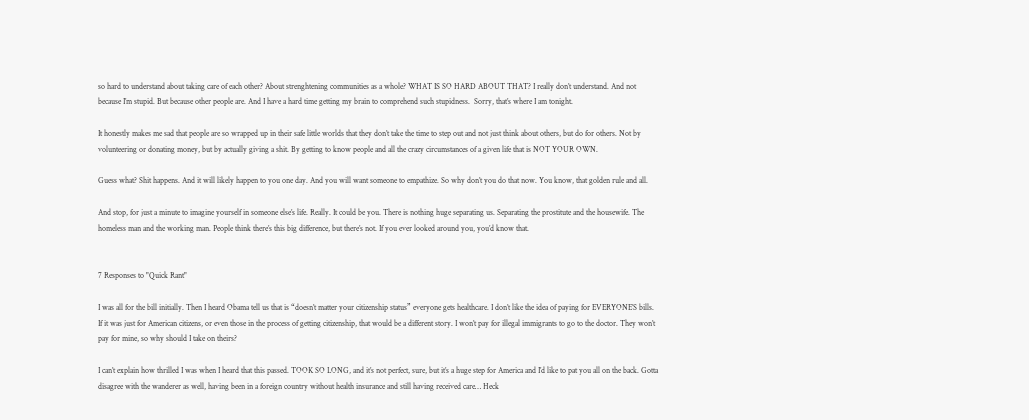so hard to understand about taking care of each other? About strenghtening communities as a whole? WHAT IS SO HARD ABOUT THAT? I really don’t understand. And not because I’m stupid. But because other people are. And I have a hard time getting my brain to comprehend such stupidness.  Sorry, that’s where I am tonight.

It honestly makes me sad that people are so wrapped up in their safe little worlds that they don’t take the time to step out and not just think about others, but do for others. Not by volunteering or donating money, but by actually giving a shit. By getting to know people and all the crazy circumstances of a given life that is NOT YOUR OWN.

Guess what? Shit happens. And it will likely happen to you one day. And you will want someone to empathize. So why don’t you do that now. You know, that golden rule and all.

And stop, for just a minute to imagine yourself in someone else’s life. Really. It could be you. There is nothing huge separating us. Separating the prostitute and the housewife. The homeless man and the working man. People think there’s this big difference, but there’s not. If you ever looked around you, you’d know that.


7 Responses to "Quick Rant"

I was all for the bill initially. Then I heard Obama tell us that is “doesn’t matter your citizenship status” everyone gets healthcare. I don’t like the idea of paying for EVERYONE’S bills. If it was just for American citizens, or even those in the process of getting citizenship, that would be a different story. I won’t pay for illegal immigrants to go to the doctor. They won’t pay for mine, so why should I take on theirs?

I can’t explain how thrilled I was when I heard that this passed. TOOK SO LONG, and it’s not perfect, sure, but it’s a huge step for America and I’d like to pat you all on the back. Gotta disagree with the wanderer as well, having been in a foreign country without health insurance and still having received care… Heck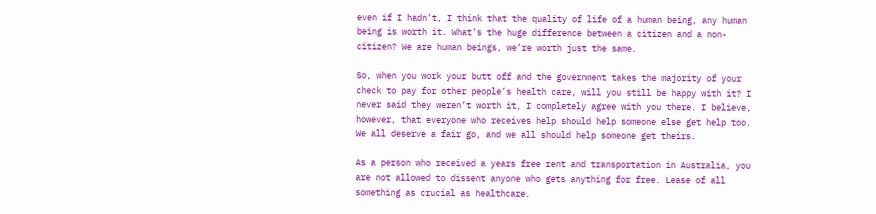even if I hadn’t, I think that the quality of life of a human being, any human being is worth it. What’s the huge difference between a citizen and a non-citizen? We are human beings, we’re worth just the same.

So, when you work your butt off and the government takes the majority of your check to pay for other people’s health care, will you still be happy with it? I never said they weren’t worth it, I completely agree with you there. I believe, however, that everyone who receives help should help someone else get help too. We all deserve a fair go, and we all should help someone get theirs.

As a person who received a years free rent and transportation in Australia, you are not allowed to dissent anyone who gets anything for free. Lease of all something as crucial as healthcare.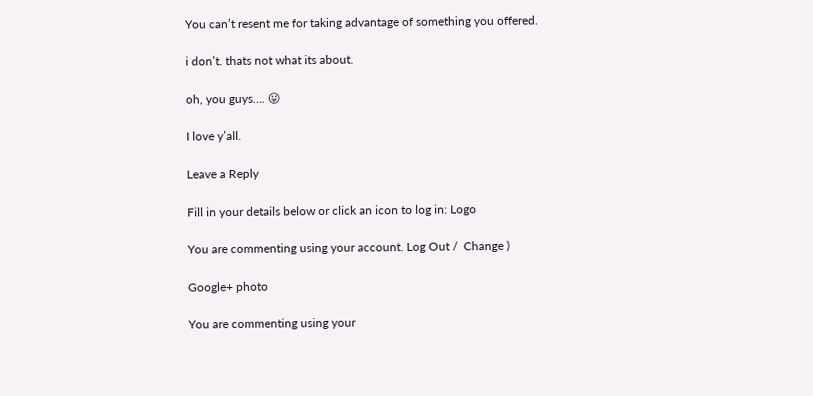You can’t resent me for taking advantage of something you offered.

i don’t. thats not what its about.

oh, you guys…. 😛

I love y’all.

Leave a Reply

Fill in your details below or click an icon to log in: Logo

You are commenting using your account. Log Out /  Change )

Google+ photo

You are commenting using your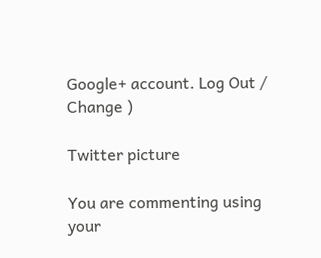Google+ account. Log Out /  Change )

Twitter picture

You are commenting using your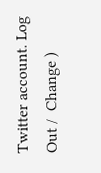Twitter account. Log Out /  Change )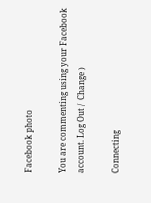Facebook photo

You are commenting using your Facebook account. Log Out /  Change )

Connecting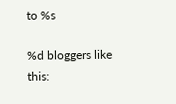to %s

%d bloggers like this: